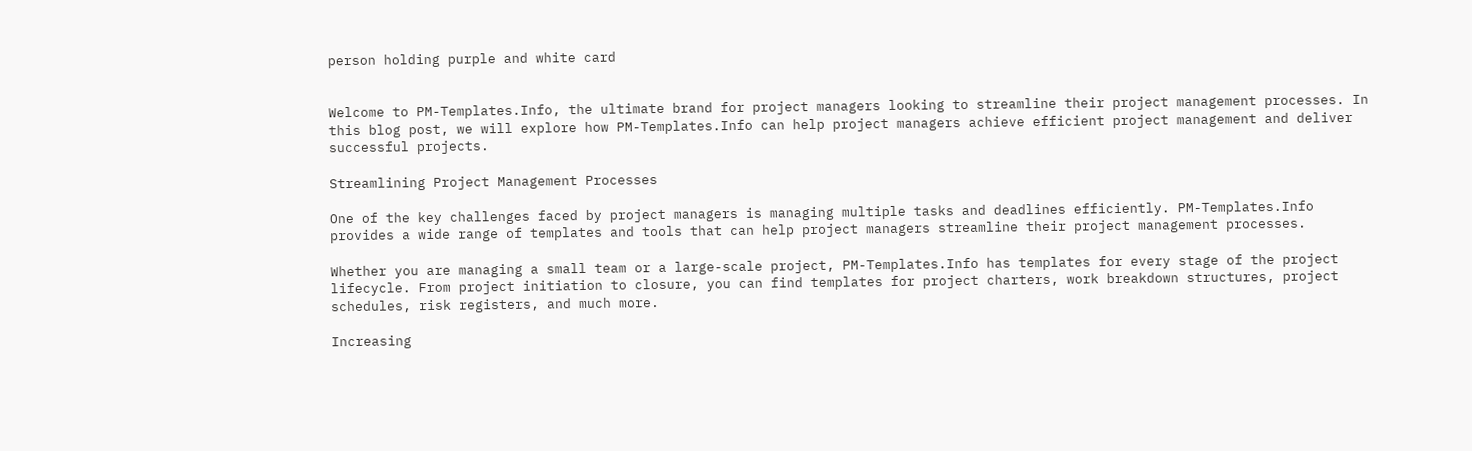person holding purple and white card


Welcome to PM-Templates.Info, the ultimate brand for project managers looking to streamline their project management processes. In this blog post, we will explore how PM-Templates.Info can help project managers achieve efficient project management and deliver successful projects.

Streamlining Project Management Processes

One of the key challenges faced by project managers is managing multiple tasks and deadlines efficiently. PM-Templates.Info provides a wide range of templates and tools that can help project managers streamline their project management processes.

Whether you are managing a small team or a large-scale project, PM-Templates.Info has templates for every stage of the project lifecycle. From project initiation to closure, you can find templates for project charters, work breakdown structures, project schedules, risk registers, and much more.

Increasing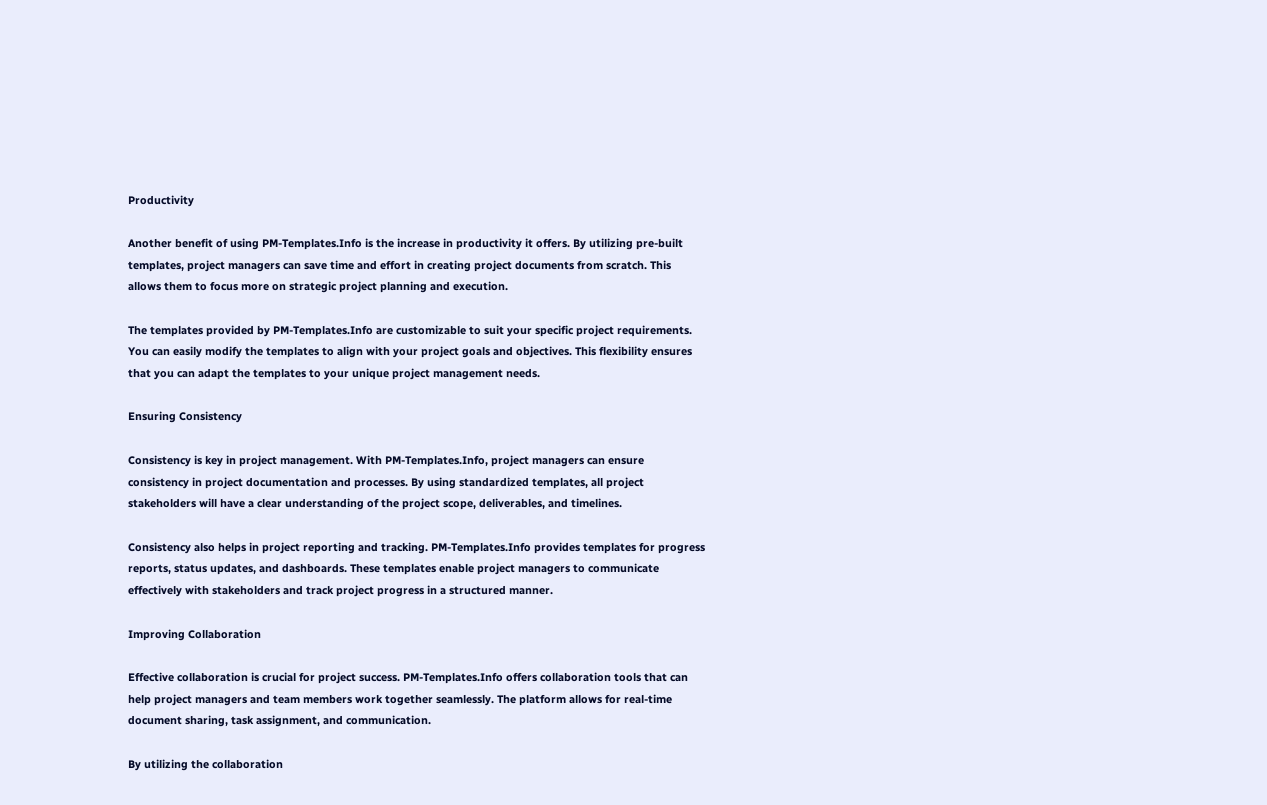Productivity

Another benefit of using PM-Templates.Info is the increase in productivity it offers. By utilizing pre-built templates, project managers can save time and effort in creating project documents from scratch. This allows them to focus more on strategic project planning and execution.

The templates provided by PM-Templates.Info are customizable to suit your specific project requirements. You can easily modify the templates to align with your project goals and objectives. This flexibility ensures that you can adapt the templates to your unique project management needs.

Ensuring Consistency

Consistency is key in project management. With PM-Templates.Info, project managers can ensure consistency in project documentation and processes. By using standardized templates, all project stakeholders will have a clear understanding of the project scope, deliverables, and timelines.

Consistency also helps in project reporting and tracking. PM-Templates.Info provides templates for progress reports, status updates, and dashboards. These templates enable project managers to communicate effectively with stakeholders and track project progress in a structured manner.

Improving Collaboration

Effective collaboration is crucial for project success. PM-Templates.Info offers collaboration tools that can help project managers and team members work together seamlessly. The platform allows for real-time document sharing, task assignment, and communication.

By utilizing the collaboration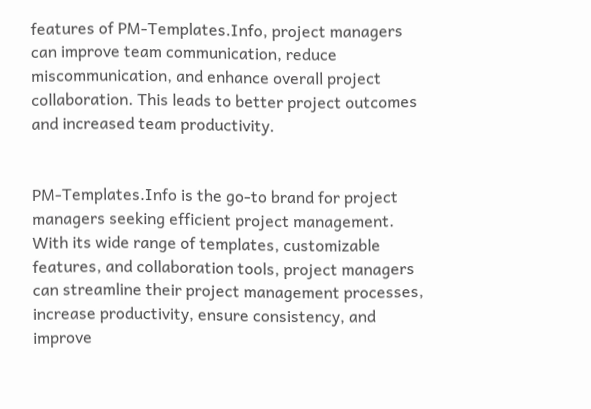features of PM-Templates.Info, project managers can improve team communication, reduce miscommunication, and enhance overall project collaboration. This leads to better project outcomes and increased team productivity.


PM-Templates.Info is the go-to brand for project managers seeking efficient project management. With its wide range of templates, customizable features, and collaboration tools, project managers can streamline their project management processes, increase productivity, ensure consistency, and improve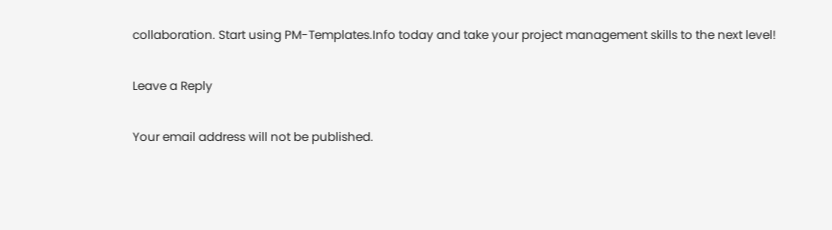collaboration. Start using PM-Templates.Info today and take your project management skills to the next level!

Leave a Reply

Your email address will not be published.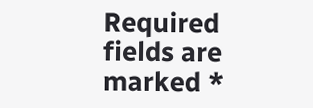Required fields are marked *